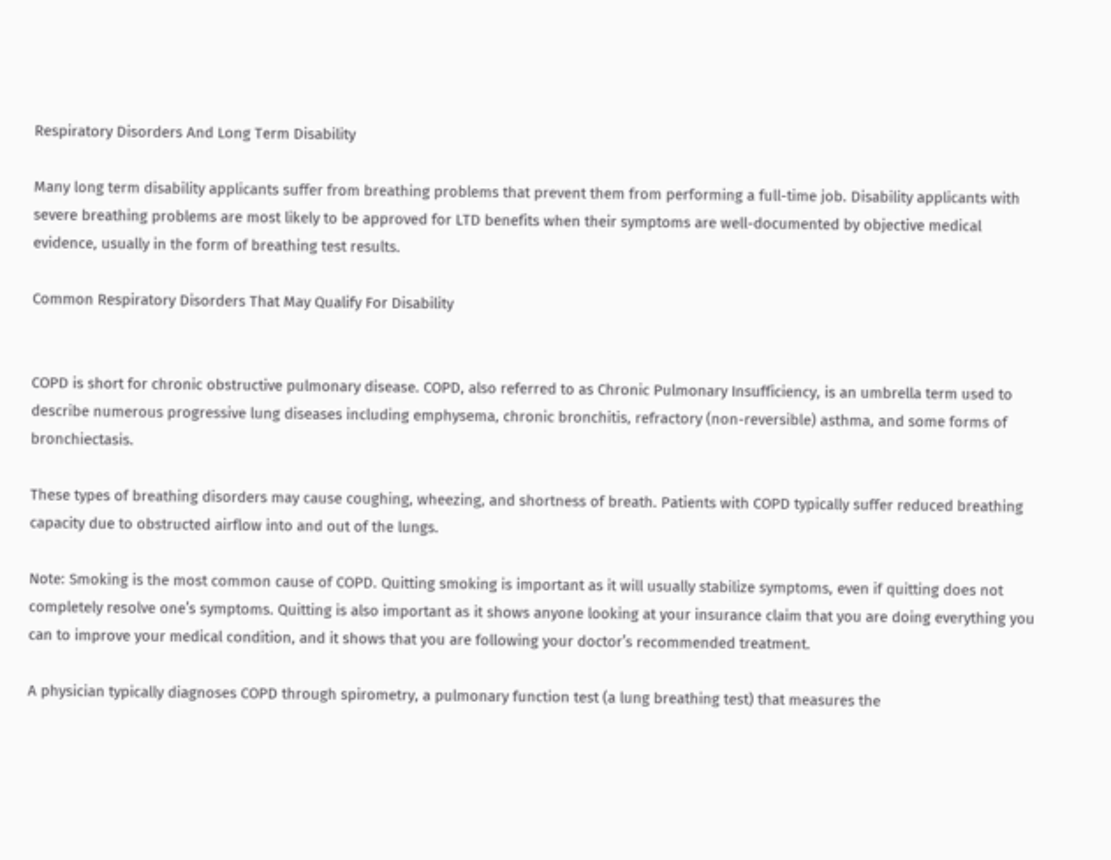Respiratory Disorders And Long Term Disability

Many long term disability applicants suffer from breathing problems that prevent them from performing a full-time job. Disability applicants with severe breathing problems are most likely to be approved for LTD benefits when their symptoms are well-documented by objective medical evidence, usually in the form of breathing test results.

Common Respiratory Disorders That May Qualify For Disability


COPD is short for chronic obstructive pulmonary disease. COPD, also referred to as Chronic Pulmonary Insufficiency, is an umbrella term used to describe numerous progressive lung diseases including emphysema, chronic bronchitis, refractory (non-reversible) asthma, and some forms of bronchiectasis.

These types of breathing disorders may cause coughing, wheezing, and shortness of breath. Patients with COPD typically suffer reduced breathing capacity due to obstructed airflow into and out of the lungs.

Note: Smoking is the most common cause of COPD. Quitting smoking is important as it will usually stabilize symptoms, even if quitting does not completely resolve one’s symptoms. Quitting is also important as it shows anyone looking at your insurance claim that you are doing everything you can to improve your medical condition, and it shows that you are following your doctor’s recommended treatment.

A physician typically diagnoses COPD through spirometry, a pulmonary function test (a lung breathing test) that measures the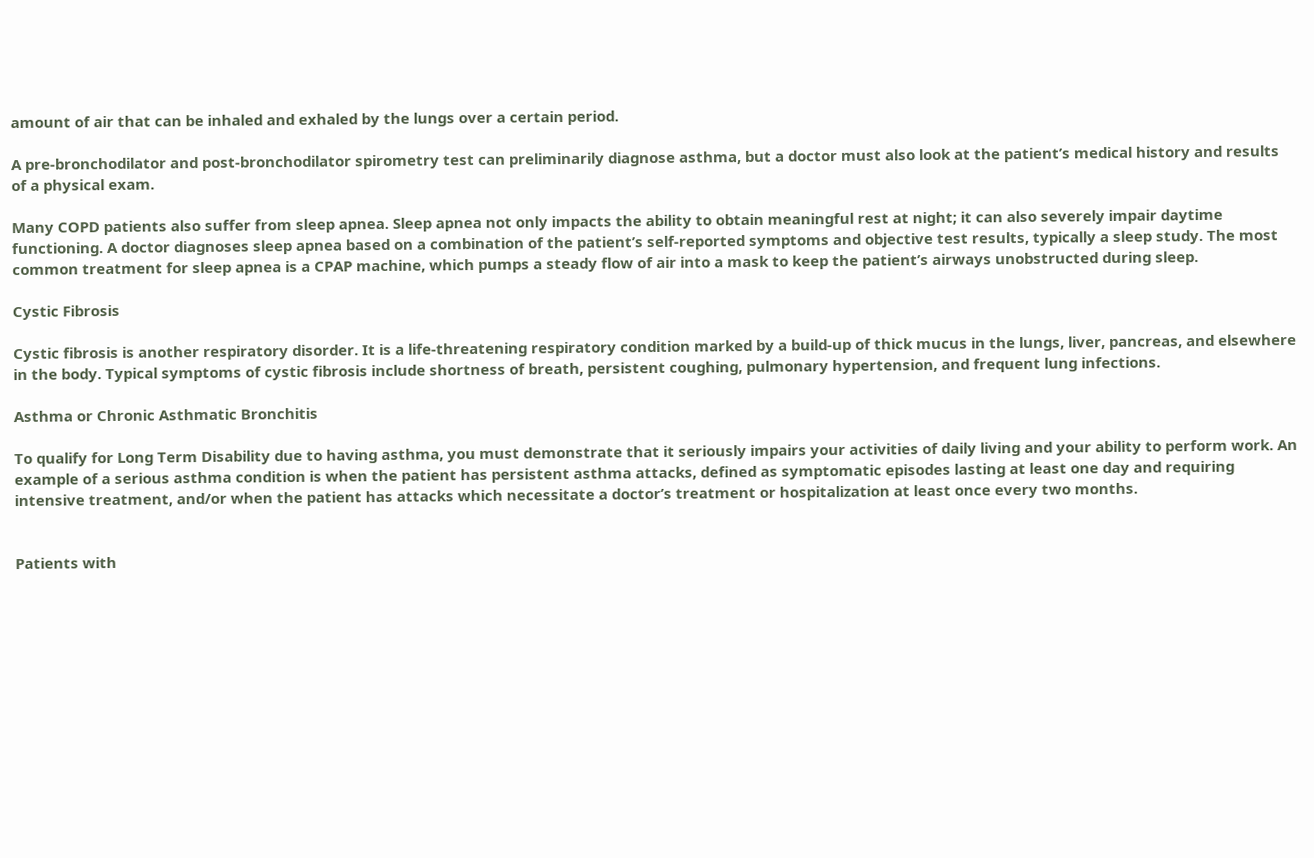amount of air that can be inhaled and exhaled by the lungs over a certain period.

A pre-bronchodilator and post-bronchodilator spirometry test can preliminarily diagnose asthma, but a doctor must also look at the patient’s medical history and results of a physical exam.

Many COPD patients also suffer from sleep apnea. Sleep apnea not only impacts the ability to obtain meaningful rest at night; it can also severely impair daytime functioning. A doctor diagnoses sleep apnea based on a combination of the patient’s self-reported symptoms and objective test results, typically a sleep study. The most common treatment for sleep apnea is a CPAP machine, which pumps a steady flow of air into a mask to keep the patient’s airways unobstructed during sleep.

Cystic Fibrosis

Cystic fibrosis is another respiratory disorder. It is a life-threatening respiratory condition marked by a build-up of thick mucus in the lungs, liver, pancreas, and elsewhere in the body. Typical symptoms of cystic fibrosis include shortness of breath, persistent coughing, pulmonary hypertension, and frequent lung infections.

Asthma or Chronic Asthmatic Bronchitis

To qualify for Long Term Disability due to having asthma, you must demonstrate that it seriously impairs your activities of daily living and your ability to perform work. An example of a serious asthma condition is when the patient has persistent asthma attacks, defined as symptomatic episodes lasting at least one day and requiring intensive treatment, and/or when the patient has attacks which necessitate a doctor’s treatment or hospitalization at least once every two months.


Patients with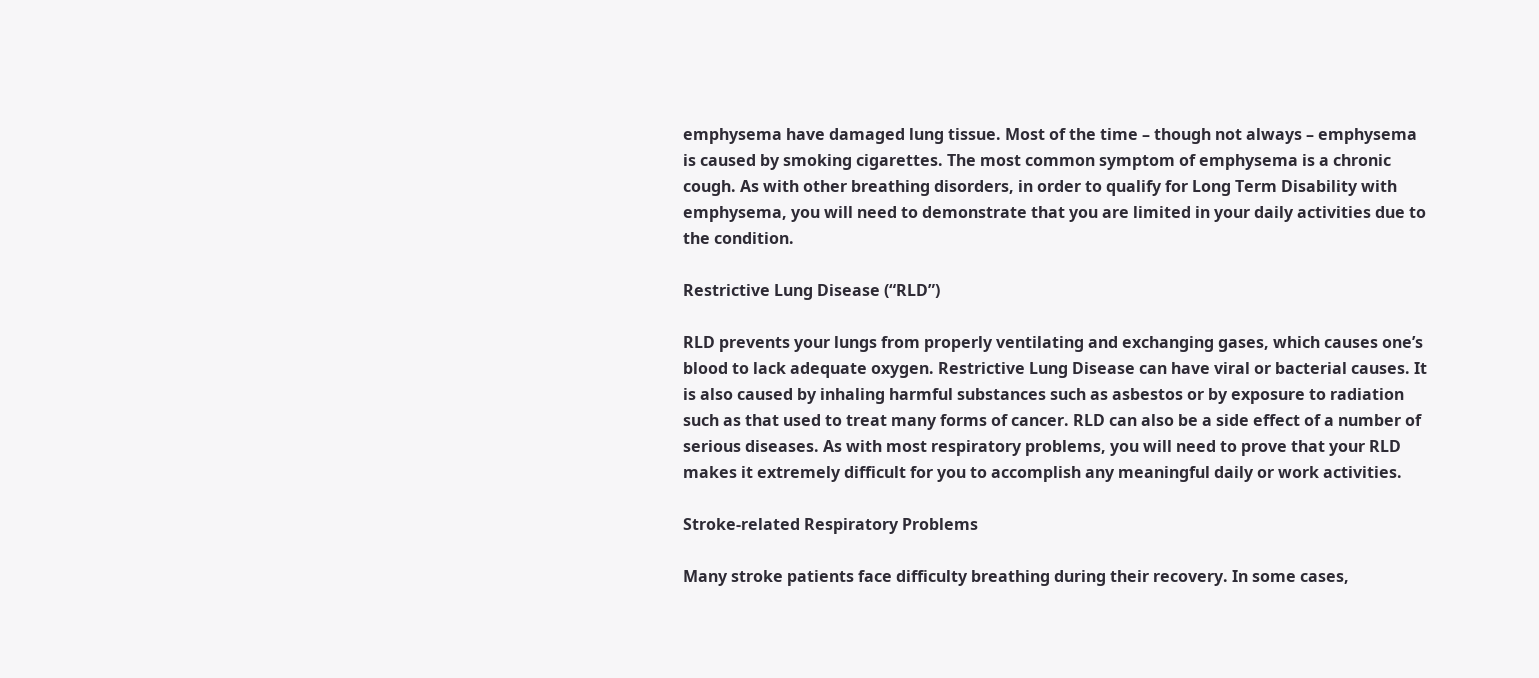emphysema have damaged lung tissue. Most of the time – though not always – emphysema is caused by smoking cigarettes. The most common symptom of emphysema is a chronic cough. As with other breathing disorders, in order to qualify for Long Term Disability with emphysema, you will need to demonstrate that you are limited in your daily activities due to the condition.

Restrictive Lung Disease (“RLD”)

RLD prevents your lungs from properly ventilating and exchanging gases, which causes one’s blood to lack adequate oxygen. Restrictive Lung Disease can have viral or bacterial causes. It is also caused by inhaling harmful substances such as asbestos or by exposure to radiation such as that used to treat many forms of cancer. RLD can also be a side effect of a number of serious diseases. As with most respiratory problems, you will need to prove that your RLD makes it extremely difficult for you to accomplish any meaningful daily or work activities.

Stroke-related Respiratory Problems

Many stroke patients face difficulty breathing during their recovery. In some cases,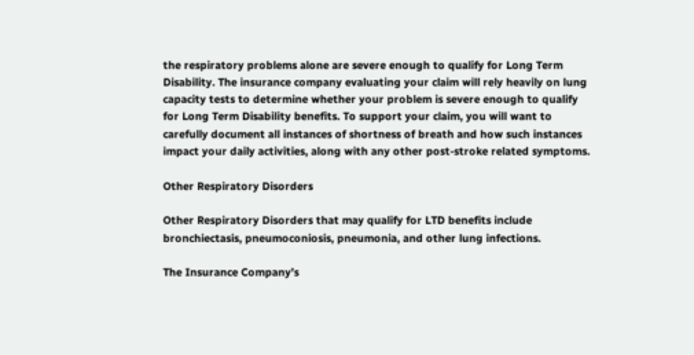the respiratory problems alone are severe enough to qualify for Long Term Disability. The insurance company evaluating your claim will rely heavily on lung capacity tests to determine whether your problem is severe enough to qualify for Long Term Disability benefits. To support your claim, you will want to carefully document all instances of shortness of breath and how such instances impact your daily activities, along with any other post-stroke related symptoms.

Other Respiratory Disorders

Other Respiratory Disorders that may qualify for LTD benefits include bronchiectasis, pneumoconiosis, pneumonia, and other lung infections.

The Insurance Company’s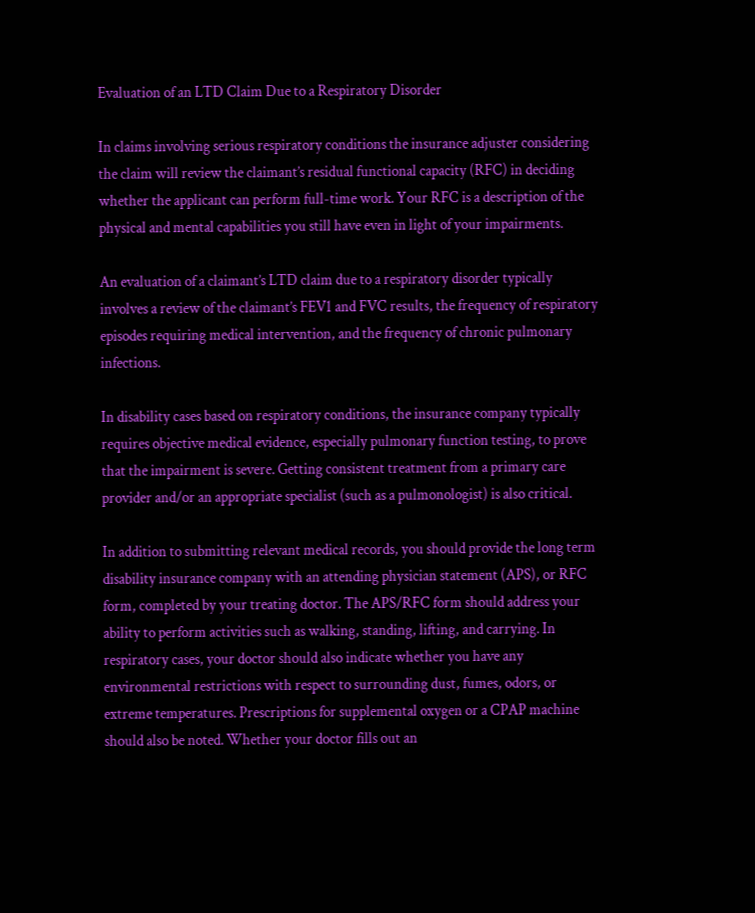Evaluation of an LTD Claim Due to a Respiratory Disorder

In claims involving serious respiratory conditions the insurance adjuster considering the claim will review the claimant’s residual functional capacity (RFC) in deciding whether the applicant can perform full-time work. Your RFC is a description of the physical and mental capabilities you still have even in light of your impairments.

An evaluation of a claimant’s LTD claim due to a respiratory disorder typically involves a review of the claimant’s FEV1 and FVC results, the frequency of respiratory episodes requiring medical intervention, and the frequency of chronic pulmonary infections.

In disability cases based on respiratory conditions, the insurance company typically requires objective medical evidence, especially pulmonary function testing, to prove that the impairment is severe. Getting consistent treatment from a primary care provider and/or an appropriate specialist (such as a pulmonologist) is also critical.

In addition to submitting relevant medical records, you should provide the long term disability insurance company with an attending physician statement (APS), or RFC form, completed by your treating doctor. The APS/RFC form should address your ability to perform activities such as walking, standing, lifting, and carrying. In respiratory cases, your doctor should also indicate whether you have any environmental restrictions with respect to surrounding dust, fumes, odors, or extreme temperatures. Prescriptions for supplemental oxygen or a CPAP machine should also be noted. Whether your doctor fills out an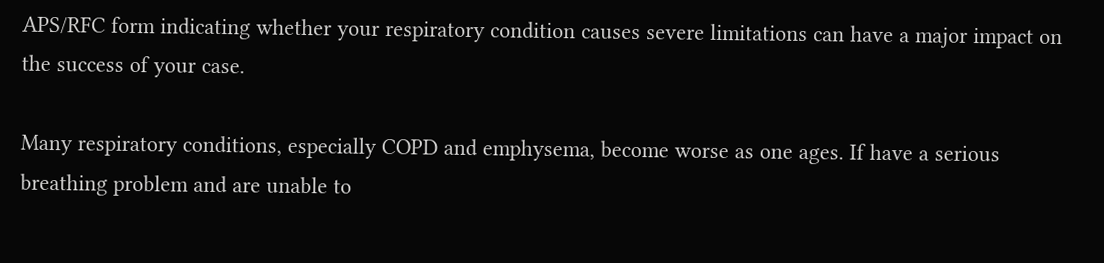APS/RFC form indicating whether your respiratory condition causes severe limitations can have a major impact on the success of your case.

Many respiratory conditions, especially COPD and emphysema, become worse as one ages. If have a serious breathing problem and are unable to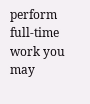perform full-time work you may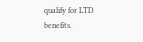qualify for LTD benefits.